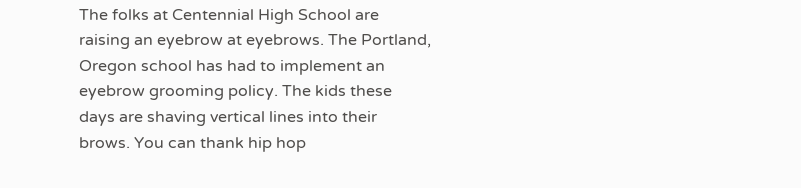The folks at Centennial High School are raising an eyebrow at eyebrows. The Portland, Oregon school has had to implement an eyebrow grooming policy. The kids these days are shaving vertical lines into their brows. You can thank hip hop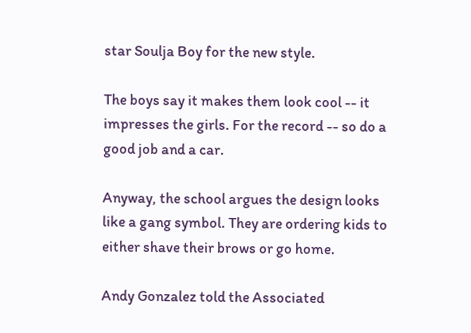star Soulja Boy for the new style.

The boys say it makes them look cool -- it impresses the girls. For the record -- so do a good job and a car.

Anyway, the school argues the design looks like a gang symbol. They are ordering kids to either shave their brows or go home.

Andy Gonzalez told the Associated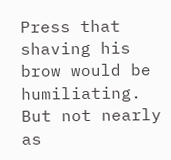Press that shaving his brow would be humiliating. But not nearly as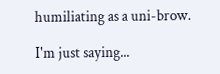humiliating as a uni-brow.

I'm just saying...